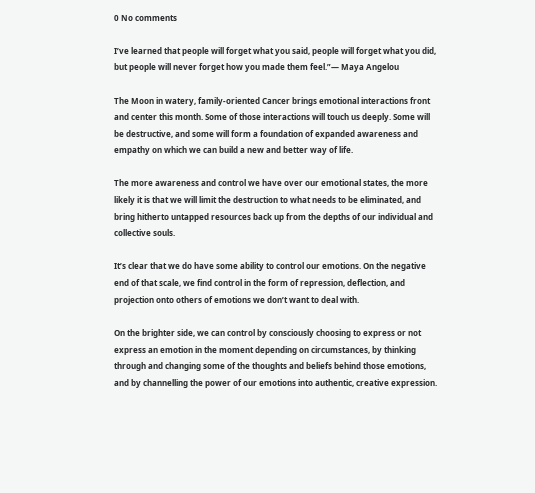0 No comments

I’ve learned that people will forget what you said, people will forget what you did, but people will never forget how you made them feel.”― Maya Angelou

The Moon in watery, family-oriented Cancer brings emotional interactions front and center this month. Some of those interactions will touch us deeply. Some will be destructive, and some will form a foundation of expanded awareness and empathy on which we can build a new and better way of life.

The more awareness and control we have over our emotional states, the more likely it is that we will limit the destruction to what needs to be eliminated, and bring hitherto untapped resources back up from the depths of our individual and collective souls.

It’s clear that we do have some ability to control our emotions. On the negative end of that scale, we find control in the form of repression, deflection, and projection onto others of emotions we don’t want to deal with.

On the brighter side, we can control by consciously choosing to express or not express an emotion in the moment depending on circumstances, by thinking through and changing some of the thoughts and beliefs behind those emotions, and by channelling the power of our emotions into authentic, creative expression.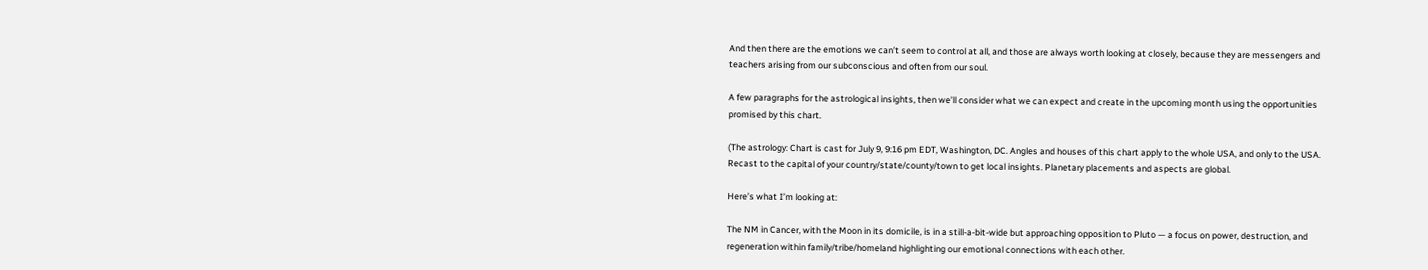And then there are the emotions we can’t seem to control at all, and those are always worth looking at closely, because they are messengers and teachers arising from our subconscious and often from our soul.

A few paragraphs for the astrological insights, then we’ll consider what we can expect and create in the upcoming month using the opportunities promised by this chart.

(The astrology: Chart is cast for July 9, 9:16 pm EDT, Washington, DC. Angles and houses of this chart apply to the whole USA, and only to the USA. Recast to the capital of your country/state/county/town to get local insights. Planetary placements and aspects are global.

Here’s what I’m looking at:

The NM in Cancer, with the Moon in its domicile, is in a still-a-bit-wide but approaching opposition to Pluto — a focus on power, destruction, and regeneration within family/tribe/homeland highlighting our emotional connections with each other.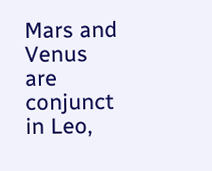Mars and Venus are conjunct in Leo,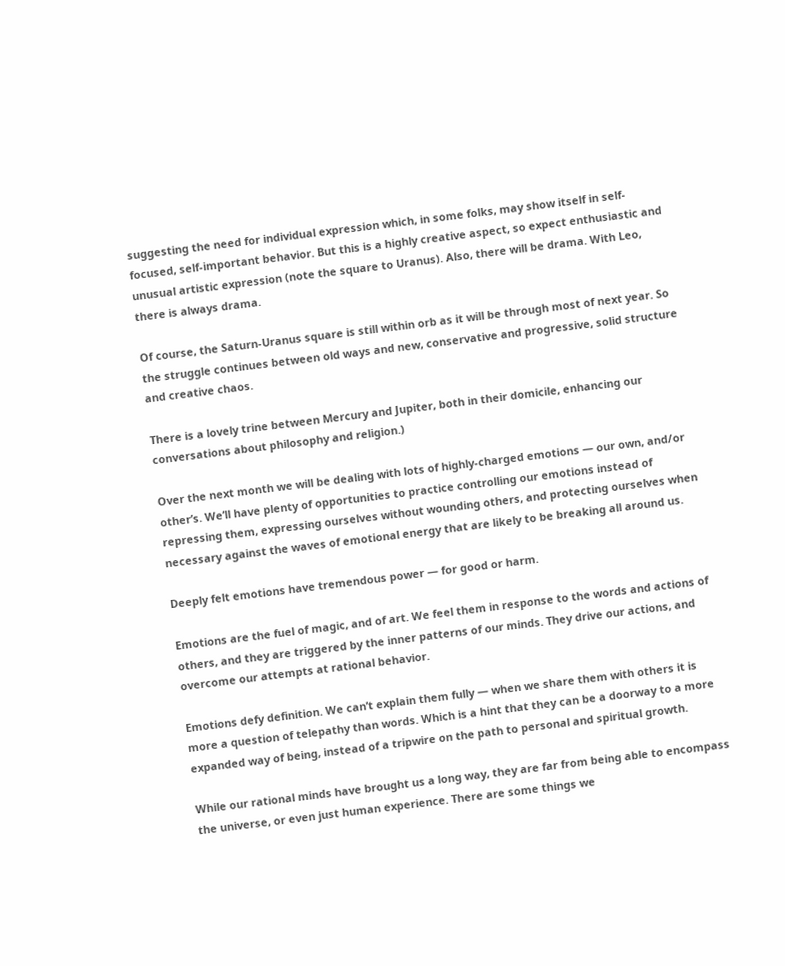suggesting the need for individual expression which, in some folks, may show itself in self-focused, self-important behavior. But this is a highly creative aspect, so expect enthusiastic and unusual artistic expression (note the square to Uranus). Also, there will be drama. With Leo, there is always drama.

Of course, the Saturn-Uranus square is still within orb as it will be through most of next year. So the struggle continues between old ways and new, conservative and progressive, solid structure and creative chaos.

There is a lovely trine between Mercury and Jupiter, both in their domicile, enhancing our conversations about philosophy and religion.)

Over the next month we will be dealing with lots of highly-charged emotions — our own, and/or other’s. We’ll have plenty of opportunities to practice controlling our emotions instead of repressing them, expressing ourselves without wounding others, and protecting ourselves when necessary against the waves of emotional energy that are likely to be breaking all around us.

Deeply felt emotions have tremendous power — for good or harm.

Emotions are the fuel of magic, and of art. We feel them in response to the words and actions of others, and they are triggered by the inner patterns of our minds. They drive our actions, and overcome our attempts at rational behavior.

Emotions defy definition. We can’t explain them fully — when we share them with others it is more a question of telepathy than words. Which is a hint that they can be a doorway to a more expanded way of being, instead of a tripwire on the path to personal and spiritual growth.

While our rational minds have brought us a long way, they are far from being able to encompass the universe, or even just human experience. There are some things we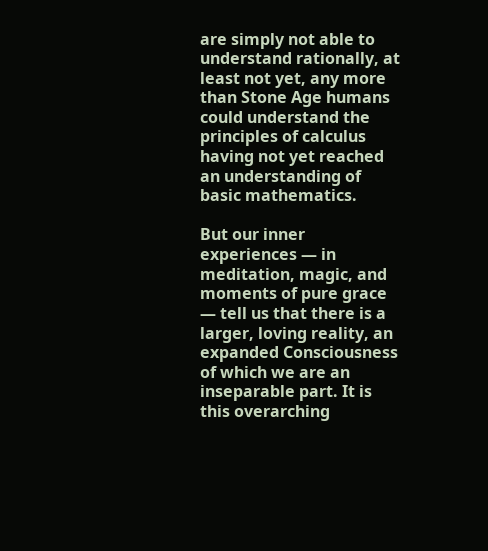are simply not able to understand rationally, at least not yet, any more than Stone Age humans could understand the principles of calculus having not yet reached an understanding of basic mathematics.

But our inner experiences — in meditation, magic, and moments of pure grace — tell us that there is a larger, loving reality, an expanded Consciousness of which we are an inseparable part. It is this overarching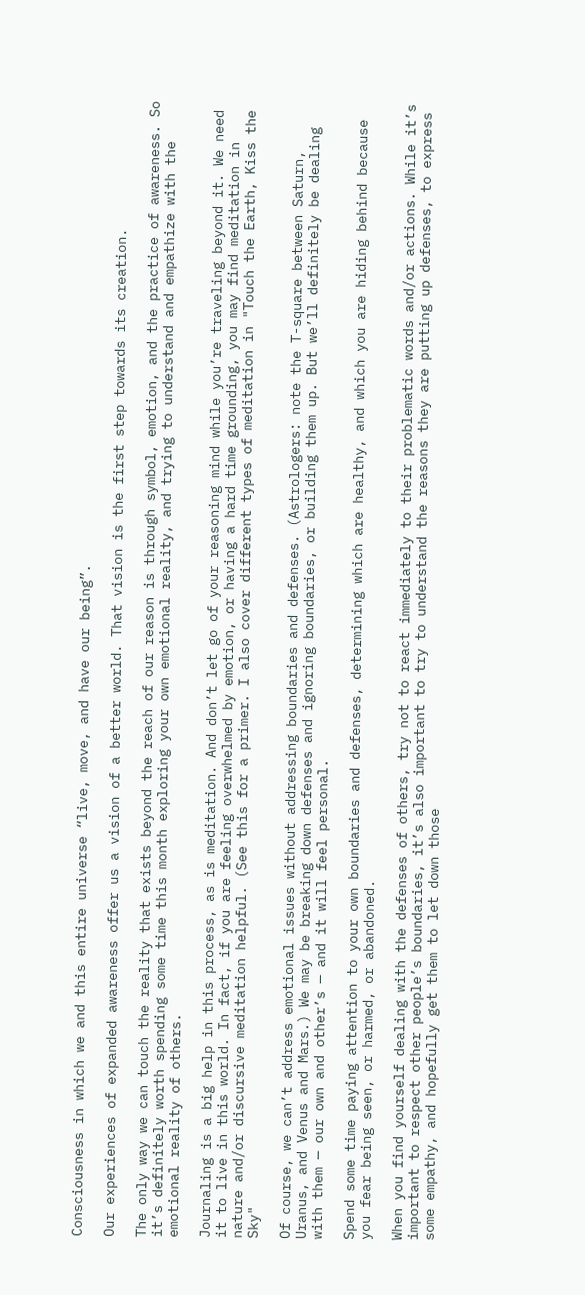Consciousness in which we and this entire universe “live, move, and have our being”.

Our experiences of expanded awareness offer us a vision of a better world. That vision is the first step towards its creation.

The only way we can touch the reality that exists beyond the reach of our reason is through symbol, emotion, and the practice of awareness. So it’s definitely worth spending some time this month exploring your own emotional reality, and trying to understand and empathize with the emotional reality of others.

Journaling is a big help in this process, as is meditation. And don’t let go of your reasoning mind while you’re traveling beyond it. We need it to live in this world. In fact, if you are feeling overwhelmed by emotion, or having a hard time grounding, you may find meditation in nature and/or discursive meditation helpful. (See this for a primer. I also cover different types of meditation in "Touch the Earth, Kiss the Sky"

Of course, we can’t address emotional issues without addressing boundaries and defenses. (Astrologers: note the T-square between Saturn, Uranus, and Venus and Mars.) We may be breaking down defenses and ignoring boundaries, or building them up. But we’ll definitely be dealing with them — our own and other’s — and it will feel personal.

Spend some time paying attention to your own boundaries and defenses, determining which are healthy, and which you are hiding behind because you fear being seen, or harmed, or abandoned.

When you find yourself dealing with the defenses of others, try not to react immediately to their problematic words and/or actions. While it’s important to respect other people’s boundaries, it’s also important to try to understand the reasons they are putting up defenses, to express some empathy, and hopefully get them to let down those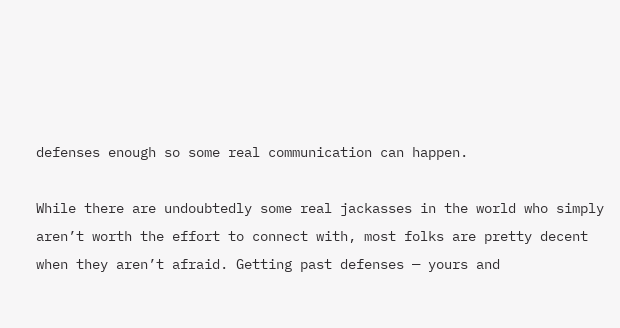defenses enough so some real communication can happen.

While there are undoubtedly some real jackasses in the world who simply aren’t worth the effort to connect with, most folks are pretty decent when they aren’t afraid. Getting past defenses — yours and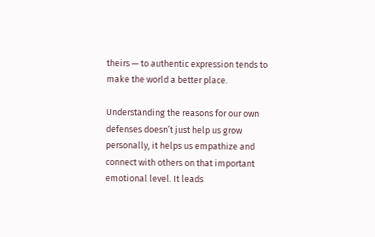theirs — to authentic expression tends to make the world a better place.

Understanding the reasons for our own defenses doesn’t just help us grow personally, it helps us empathize and connect with others on that important emotional level. It leads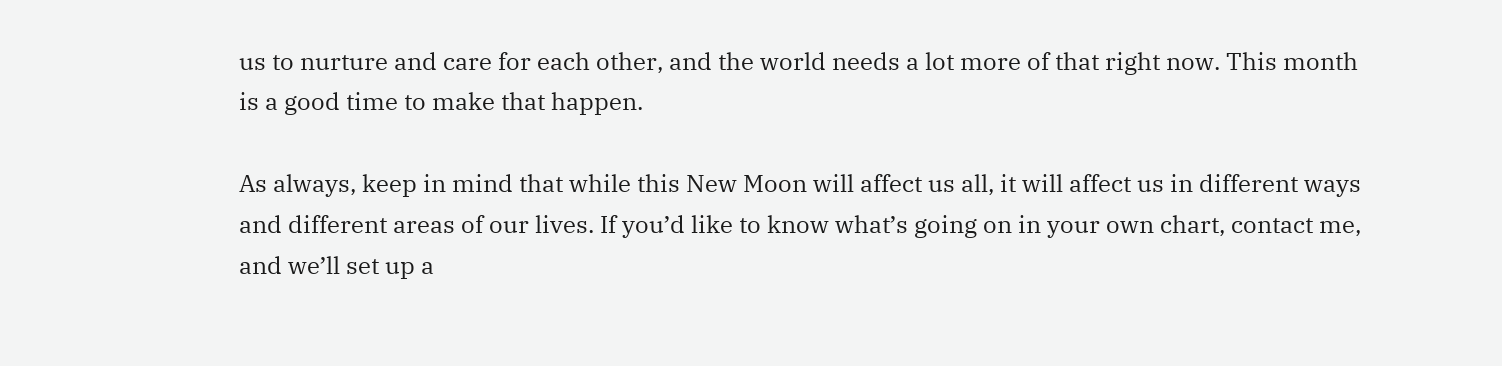us to nurture and care for each other, and the world needs a lot more of that right now. This month is a good time to make that happen.

As always, keep in mind that while this New Moon will affect us all, it will affect us in different ways and different areas of our lives. If you’d like to know what’s going on in your own chart, contact me, and we’ll set up a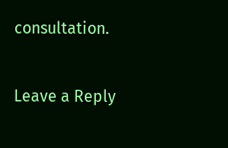consultation.

Leave a Reply